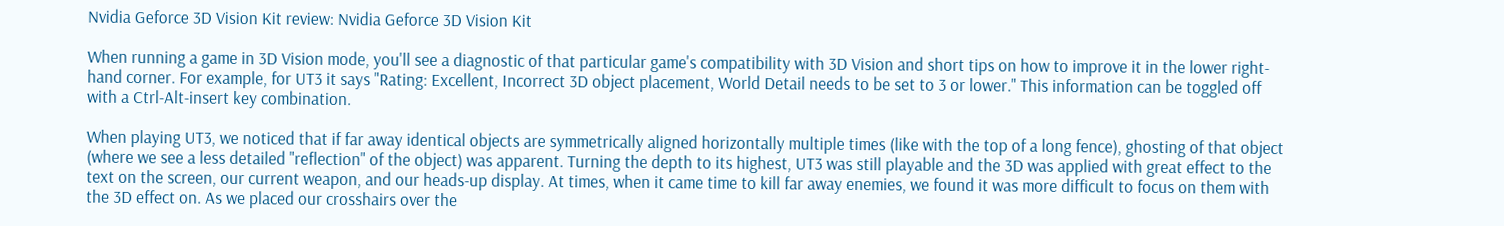Nvidia Geforce 3D Vision Kit review: Nvidia Geforce 3D Vision Kit

When running a game in 3D Vision mode, you'll see a diagnostic of that particular game's compatibility with 3D Vision and short tips on how to improve it in the lower right-hand corner. For example, for UT3 it says "Rating: Excellent, Incorrect 3D object placement, World Detail needs to be set to 3 or lower." This information can be toggled off with a Ctrl-Alt-insert key combination.

When playing UT3, we noticed that if far away identical objects are symmetrically aligned horizontally multiple times (like with the top of a long fence), ghosting of that object (where we see a less detailed "reflection" of the object) was apparent. Turning the depth to its highest, UT3 was still playable and the 3D was applied with great effect to the text on the screen, our current weapon, and our heads-up display. At times, when it came time to kill far away enemies, we found it was more difficult to focus on them with the 3D effect on. As we placed our crosshairs over the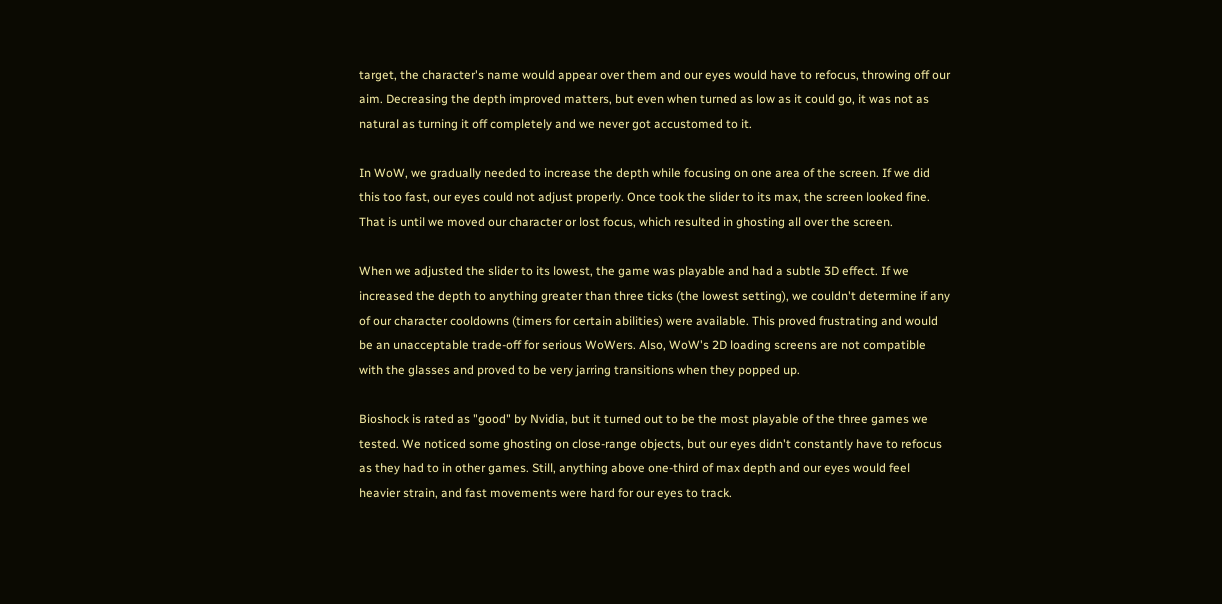target, the character's name would appear over them and our eyes would have to refocus, throwing off our aim. Decreasing the depth improved matters, but even when turned as low as it could go, it was not as natural as turning it off completely and we never got accustomed to it.

In WoW, we gradually needed to increase the depth while focusing on one area of the screen. If we did this too fast, our eyes could not adjust properly. Once took the slider to its max, the screen looked fine. That is until we moved our character or lost focus, which resulted in ghosting all over the screen.

When we adjusted the slider to its lowest, the game was playable and had a subtle 3D effect. If we increased the depth to anything greater than three ticks (the lowest setting), we couldn't determine if any of our character cooldowns (timers for certain abilities) were available. This proved frustrating and would be an unacceptable trade-off for serious WoWers. Also, WoW's 2D loading screens are not compatible with the glasses and proved to be very jarring transitions when they popped up.

Bioshock is rated as "good" by Nvidia, but it turned out to be the most playable of the three games we tested. We noticed some ghosting on close-range objects, but our eyes didn't constantly have to refocus as they had to in other games. Still, anything above one-third of max depth and our eyes would feel heavier strain, and fast movements were hard for our eyes to track.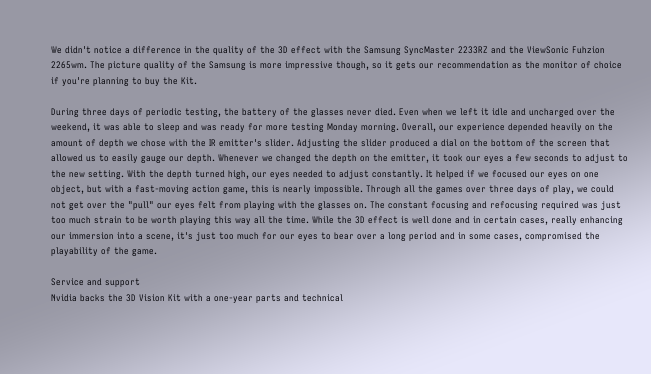We didn't notice a difference in the quality of the 3D effect with the Samsung SyncMaster 2233RZ and the ViewSonic Fuhzion 2265wm. The picture quality of the Samsung is more impressive though, so it gets our recommendation as the monitor of choice if you're planning to buy the Kit.

During three days of periodic testing, the battery of the glasses never died. Even when we left it idle and uncharged over the weekend, it was able to sleep and was ready for more testing Monday morning. Overall, our experience depended heavily on the amount of depth we chose with the IR emitter's slider. Adjusting the slider produced a dial on the bottom of the screen that allowed us to easily gauge our depth. Whenever we changed the depth on the emitter, it took our eyes a few seconds to adjust to the new setting. With the depth turned high, our eyes needed to adjust constantly. It helped if we focused our eyes on one object, but with a fast-moving action game, this is nearly impossible. Through all the games over three days of play, we could not get over the "pull" our eyes felt from playing with the glasses on. The constant focusing and refocusing required was just too much strain to be worth playing this way all the time. While the 3D effect is well done and in certain cases, really enhancing our immersion into a scene, it's just too much for our eyes to bear over a long period and in some cases, compromised the playability of the game.

Service and support
Nvidia backs the 3D Vision Kit with a one-year parts and technical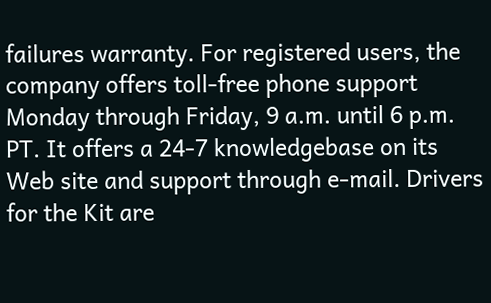failures warranty. For registered users, the company offers toll-free phone support Monday through Friday, 9 a.m. until 6 p.m. PT. It offers a 24-7 knowledgebase on its Web site and support through e-mail. Drivers for the Kit are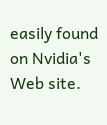easily found on Nvidia's Web site.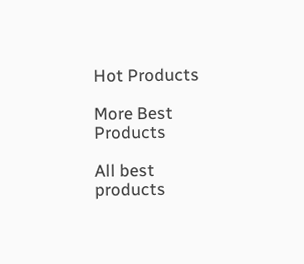Hot Products

More Best Products

All best products